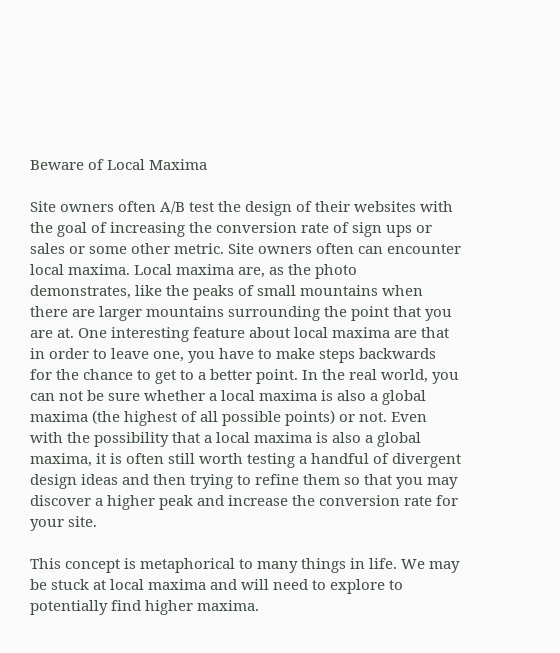Beware of Local Maxima

Site owners often A/B test the design of their websites with the goal of increasing the conversion rate of sign ups or sales or some other metric. Site owners often can encounter local maxima. Local maxima are, as the photo demonstrates, like the peaks of small mountains when there are larger mountains surrounding the point that you are at. One interesting feature about local maxima are that in order to leave one, you have to make steps backwards for the chance to get to a better point. In the real world, you can not be sure whether a local maxima is also a global maxima (the highest of all possible points) or not. Even with the possibility that a local maxima is also a global maxima, it is often still worth testing a handful of divergent design ideas and then trying to refine them so that you may discover a higher peak and increase the conversion rate for your site.

This concept is metaphorical to many things in life. We may be stuck at local maxima and will need to explore to potentially find higher maxima.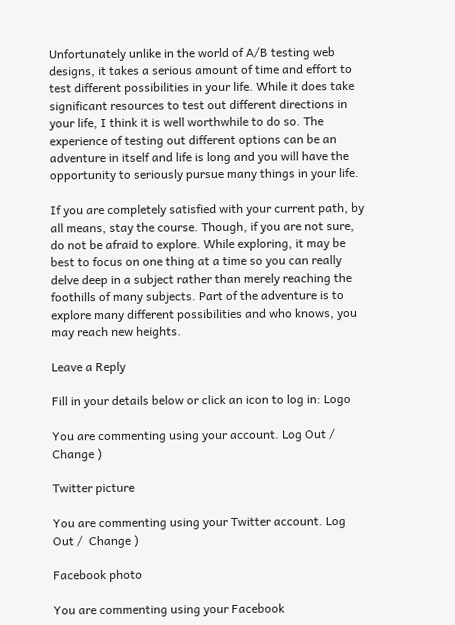Unfortunately unlike in the world of A/B testing web designs, it takes a serious amount of time and effort to test different possibilities in your life. While it does take significant resources to test out different directions in your life, I think it is well worthwhile to do so. The experience of testing out different options can be an adventure in itself and life is long and you will have the opportunity to seriously pursue many things in your life.

If you are completely satisfied with your current path, by all means, stay the course. Though, if you are not sure, do not be afraid to explore. While exploring, it may be best to focus on one thing at a time so you can really delve deep in a subject rather than merely reaching the foothills of many subjects. Part of the adventure is to explore many different possibilities and who knows, you may reach new heights.

Leave a Reply

Fill in your details below or click an icon to log in: Logo

You are commenting using your account. Log Out /  Change )

Twitter picture

You are commenting using your Twitter account. Log Out /  Change )

Facebook photo

You are commenting using your Facebook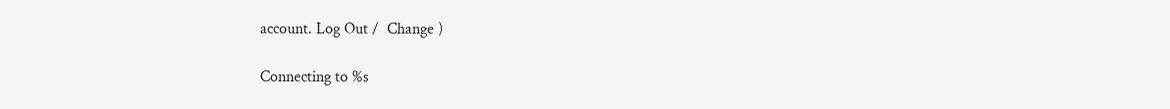account. Log Out /  Change )

Connecting to %s